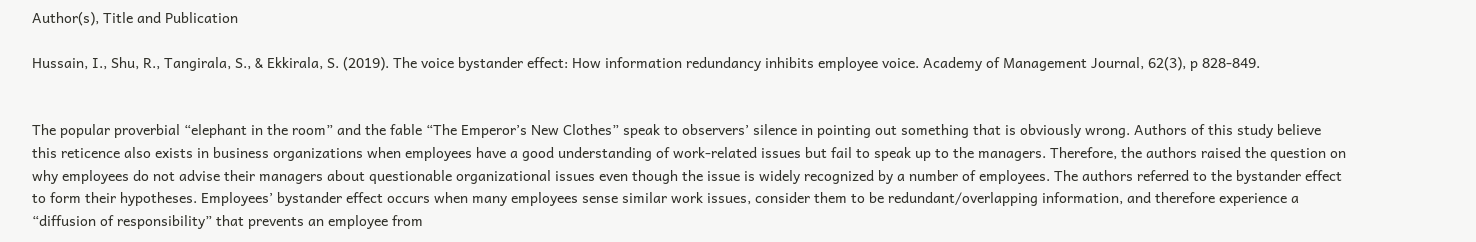Author(s), Title and Publication

Hussain, I., Shu, R., Tangirala, S., & Ekkirala, S. (2019). The voice bystander effect: How information redundancy inhibits employee voice. Academy of Management Journal, 62(3), p 828-849.


The popular proverbial “elephant in the room” and the fable “The Emperor’s New Clothes” speak to observers’ silence in pointing out something that is obviously wrong. Authors of this study believe this reticence also exists in business organizations when employees have a good understanding of work-related issues but fail to speak up to the managers. Therefore, the authors raised the question on why employees do not advise their managers about questionable organizational issues even though the issue is widely recognized by a number of employees. The authors referred to the bystander effect to form their hypotheses. Employees’ bystander effect occurs when many employees sense similar work issues, consider them to be redundant/overlapping information, and therefore experience a “diffusion of responsibility” that prevents an employee from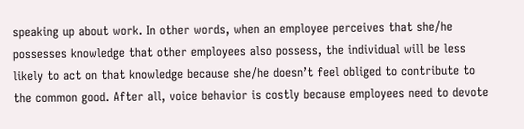speaking up about work. In other words, when an employee perceives that she/he possesses knowledge that other employees also possess, the individual will be less likely to act on that knowledge because she/he doesn’t feel obliged to contribute to the common good. After all, voice behavior is costly because employees need to devote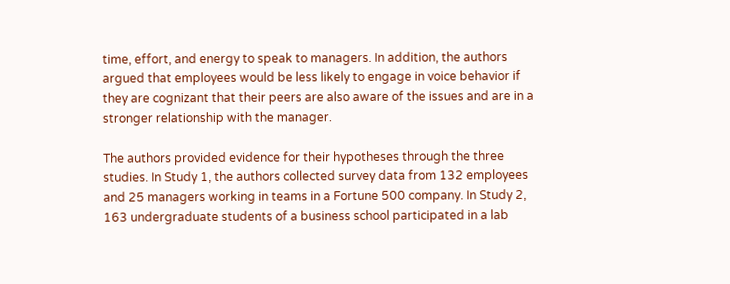time, effort, and energy to speak to managers. In addition, the authors argued that employees would be less likely to engage in voice behavior if they are cognizant that their peers are also aware of the issues and are in a stronger relationship with the manager.

The authors provided evidence for their hypotheses through the three studies. In Study 1, the authors collected survey data from 132 employees and 25 managers working in teams in a Fortune 500 company. In Study 2, 163 undergraduate students of a business school participated in a lab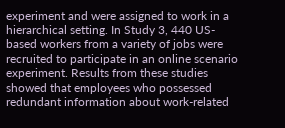experiment and were assigned to work in a hierarchical setting. In Study 3, 440 US-based workers from a variety of jobs were recruited to participate in an online scenario experiment. Results from these studies showed that employees who possessed redundant information about work-related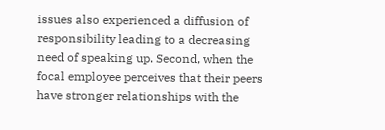issues also experienced a diffusion of responsibility leading to a decreasing need of speaking up. Second, when the focal employee perceives that their peers have stronger relationships with the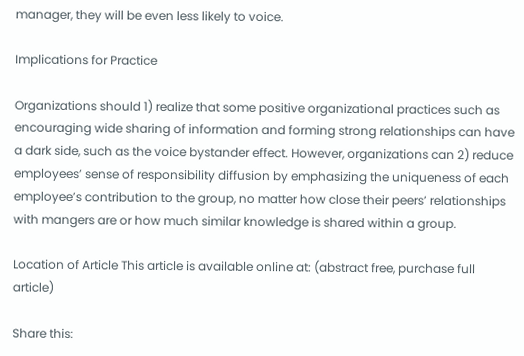manager, they will be even less likely to voice.

Implications for Practice

Organizations should 1) realize that some positive organizational practices such as encouraging wide sharing of information and forming strong relationships can have a dark side, such as the voice bystander effect. However, organizations can 2) reduce employees’ sense of responsibility diffusion by emphasizing the uniqueness of each employee’s contribution to the group, no matter how close their peers’ relationships with mangers are or how much similar knowledge is shared within a group.

Location of Article This article is available online at: (abstract free, purchase full article)

Share this: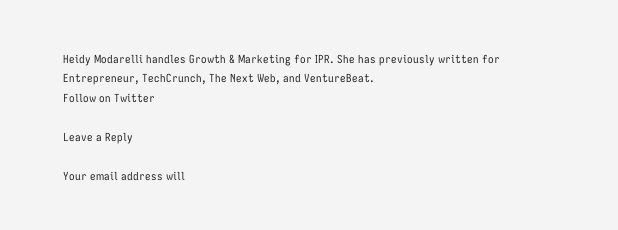Heidy Modarelli handles Growth & Marketing for IPR. She has previously written for Entrepreneur, TechCrunch, The Next Web, and VentureBeat.
Follow on Twitter

Leave a Reply

Your email address will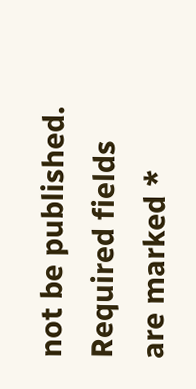not be published. Required fields are marked *